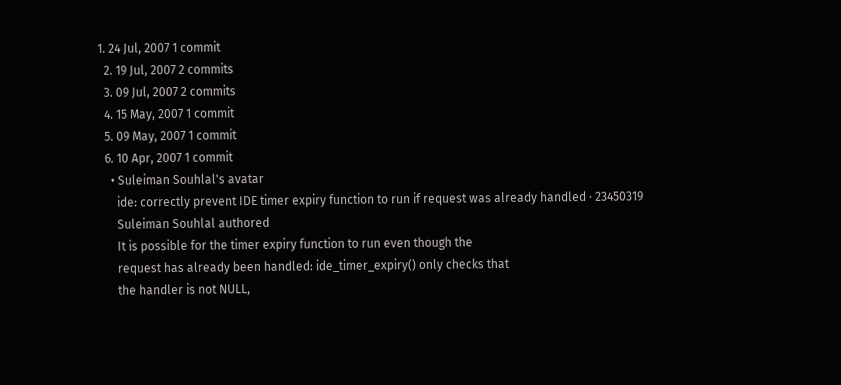1. 24 Jul, 2007 1 commit
  2. 19 Jul, 2007 2 commits
  3. 09 Jul, 2007 2 commits
  4. 15 May, 2007 1 commit
  5. 09 May, 2007 1 commit
  6. 10 Apr, 2007 1 commit
    • Suleiman Souhlal's avatar
      ide: correctly prevent IDE timer expiry function to run if request was already handled · 23450319
      Suleiman Souhlal authored
      It is possible for the timer expiry function to run even though the
      request has already been handled: ide_timer_expiry() only checks that
      the handler is not NULL,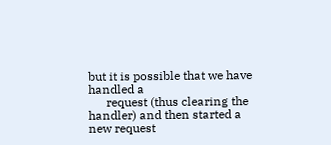but it is possible that we have handled a
      request (thus clearing the handler) and then started a new request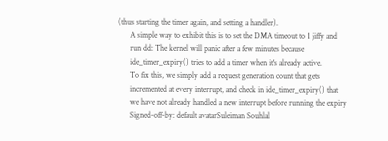(thus starting the timer again, and setting a handler).
      A simple way to exhibit this is to set the DMA timeout to 1 jiffy and
      run dd: The kernel will panic after a few minutes because
      ide_timer_expiry() tries to add a timer when it's already active.
      To fix this, we simply add a request generation count that gets
      incremented at every interrupt, and check in ide_timer_expiry() that
      we have not already handled a new interrupt before running the expiry
      Signed-off-by: default avatarSuleiman Souhlal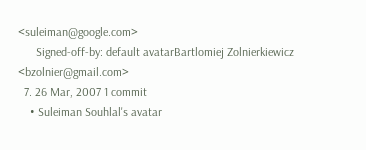<suleiman@google.com>
      Signed-off-by: default avatarBartlomiej Zolnierkiewicz <bzolnier@gmail.com>
  7. 26 Mar, 2007 1 commit
    • Suleiman Souhlal's avatar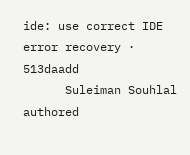ide: use correct IDE error recovery · 513daadd
      Suleiman Souhlal authored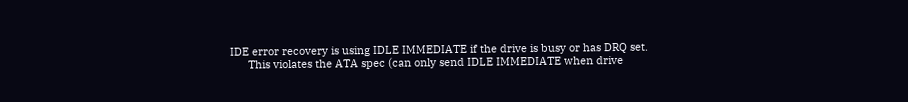IDE error recovery is using IDLE IMMEDIATE if the drive is busy or has DRQ set.
      This violates the ATA spec (can only send IDLE IMMEDIATE when drive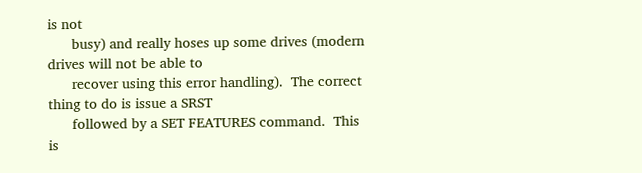is not
      busy) and really hoses up some drives (modern drives will not be able to
      recover using this error handling).  The correct thing to do is issue a SRST
      followed by a SET FEATURES command.  This is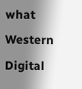what Western Digital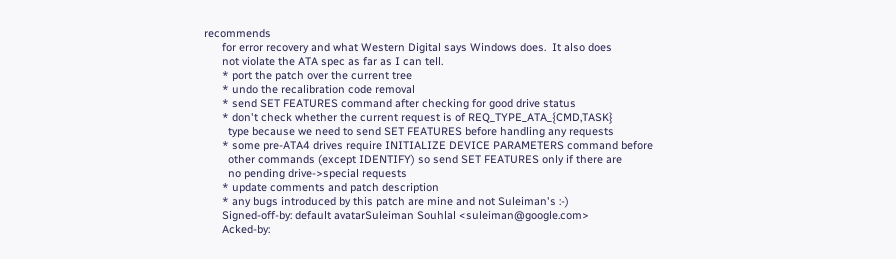recommends
      for error recovery and what Western Digital says Windows does.  It also does
      not violate the ATA spec as far as I can tell.
      * port the patch over the current tree
      * undo the recalibration code removal
      * send SET FEATURES command after checking for good drive status
      * don't check whether the current request is of REQ_TYPE_ATA_{CMD,TASK}
        type because we need to send SET FEATURES before handling any requests
      * some pre-ATA4 drives require INITIALIZE DEVICE PARAMETERS command before
        other commands (except IDENTIFY) so send SET FEATURES only if there are
        no pending drive->special requests
      * update comments and patch description
      * any bugs introduced by this patch are mine and not Suleiman's :-)
      Signed-off-by: default avatarSuleiman Souhlal <suleiman@google.com>
      Acked-by: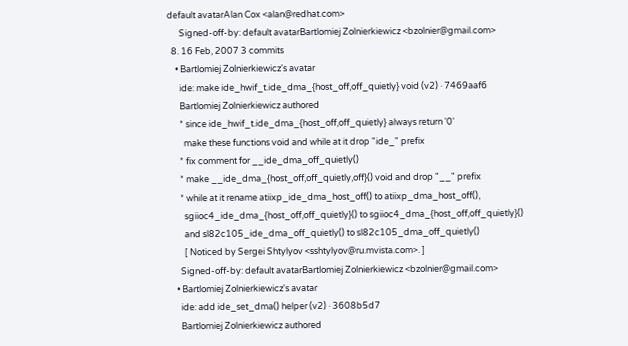default avatarAlan Cox <alan@redhat.com>
      Signed-off-by: default avatarBartlomiej Zolnierkiewicz <bzolnier@gmail.com>
  8. 16 Feb, 2007 3 commits
    • Bartlomiej Zolnierkiewicz's avatar
      ide: make ide_hwif_t.ide_dma_{host_off,off_quietly} void (v2) · 7469aaf6
      Bartlomiej Zolnierkiewicz authored
      * since ide_hwif_t.ide_dma_{host_off,off_quietly} always return '0'
        make these functions void and while at it drop "ide_" prefix
      * fix comment for __ide_dma_off_quietly()
      * make __ide_dma_{host_off,off_quietly,off}() void and drop "__" prefix
      * while at it rename atiixp_ide_dma_host_off() to atiixp_dma_host_off(),
        sgiioc4_ide_dma_{host_off,off_quietly}() to sgiioc4_dma_{host_off,off_quietly}()
        and sl82c105_ide_dma_off_quietly() to sl82c105_dma_off_quietly()
        [ Noticed by Sergei Shtylyov <sshtylyov@ru.mvista.com>. ]
      Signed-off-by: default avatarBartlomiej Zolnierkiewicz <bzolnier@gmail.com>
    • Bartlomiej Zolnierkiewicz's avatar
      ide: add ide_set_dma() helper (v2) · 3608b5d7
      Bartlomiej Zolnierkiewicz authored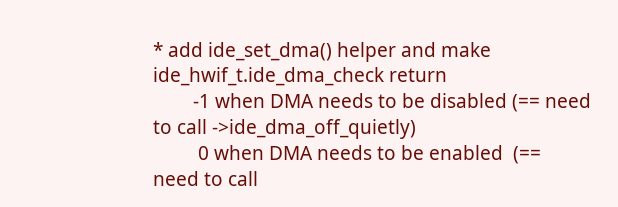* add ide_set_dma() helper and make ide_hwif_t.ide_dma_check return
        -1 when DMA needs to be disabled (== need to call ->ide_dma_off_quietly)
         0 when DMA needs to be enabled  (== need to call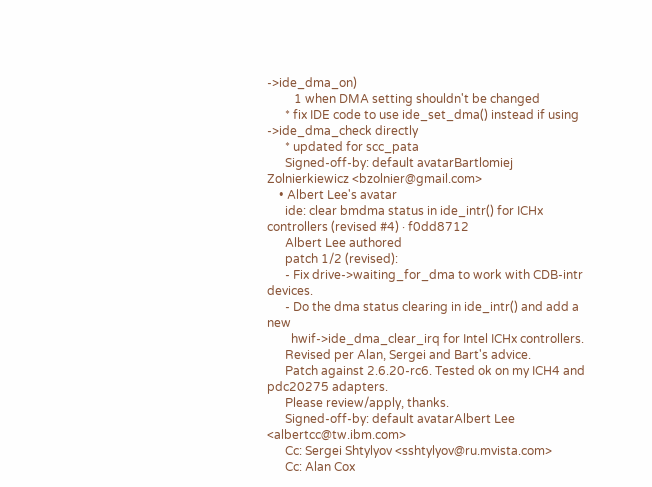->ide_dma_on)
         1 when DMA setting shouldn't be changed
      * fix IDE code to use ide_set_dma() instead if using ->ide_dma_check directly
      * updated for scc_pata
      Signed-off-by: default avatarBartlomiej Zolnierkiewicz <bzolnier@gmail.com>
    • Albert Lee's avatar
      ide: clear bmdma status in ide_intr() for ICHx controllers (revised #4) · f0dd8712
      Albert Lee authored
      patch 1/2 (revised):
      - Fix drive->waiting_for_dma to work with CDB-intr devices.
      - Do the dma status clearing in ide_intr() and add a new
        hwif->ide_dma_clear_irq for Intel ICHx controllers.
      Revised per Alan, Sergei and Bart's advice.
      Patch against 2.6.20-rc6. Tested ok on my ICH4 and pdc20275 adapters.
      Please review/apply, thanks.
      Signed-off-by: default avatarAlbert Lee <albertcc@tw.ibm.com>
      Cc: Sergei Shtylyov <sshtylyov@ru.mvista.com>
      Cc: Alan Cox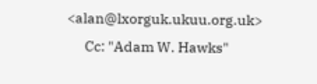<alan@lxorguk.ukuu.org.uk>
      Cc: "Adam W. Hawks"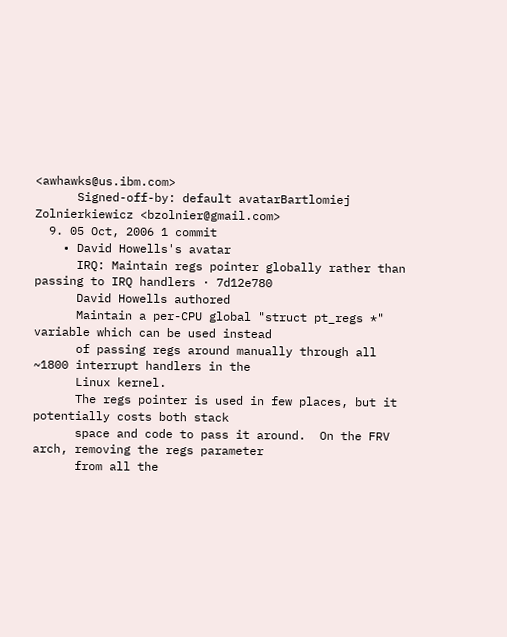<awhawks@us.ibm.com>
      Signed-off-by: default avatarBartlomiej Zolnierkiewicz <bzolnier@gmail.com>
  9. 05 Oct, 2006 1 commit
    • David Howells's avatar
      IRQ: Maintain regs pointer globally rather than passing to IRQ handlers · 7d12e780
      David Howells authored
      Maintain a per-CPU global "struct pt_regs *" variable which can be used instead
      of passing regs around manually through all ~1800 interrupt handlers in the
      Linux kernel.
      The regs pointer is used in few places, but it potentially costs both stack
      space and code to pass it around.  On the FRV arch, removing the regs parameter
      from all the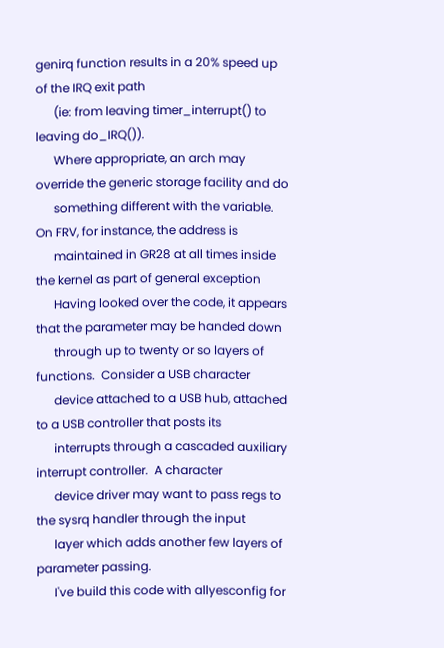genirq function results in a 20% speed up of the IRQ exit path
      (ie: from leaving timer_interrupt() to leaving do_IRQ()).
      Where appropriate, an arch may override the generic storage facility and do
      something different with the variable.  On FRV, for instance, the address is
      maintained in GR28 at all times inside the kernel as part of general exception
      Having looked over the code, it appears that the parameter may be handed down
      through up to twenty or so layers of functions.  Consider a USB character
      device attached to a USB hub, attached to a USB controller that posts its
      interrupts through a cascaded auxiliary interrupt controller.  A character
      device driver may want to pass regs to the sysrq handler through the input
      layer which adds another few layers of parameter passing.
      I've build this code with allyesconfig for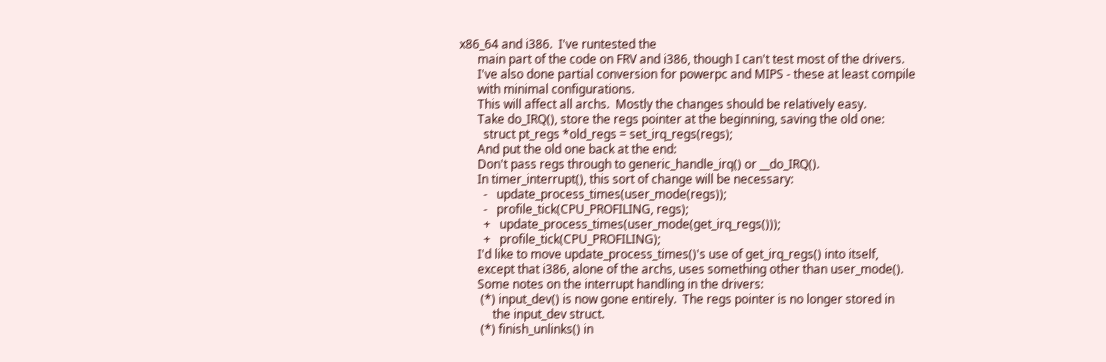x86_64 and i386.  I've runtested the
      main part of the code on FRV and i386, though I can't test most of the drivers.
      I've also done partial conversion for powerpc and MIPS - these at least compile
      with minimal configurations.
      This will affect all archs.  Mostly the changes should be relatively easy.
      Take do_IRQ(), store the regs pointer at the beginning, saving the old one:
        struct pt_regs *old_regs = set_irq_regs(regs);
      And put the old one back at the end:
      Don't pass regs through to generic_handle_irq() or __do_IRQ().
      In timer_interrupt(), this sort of change will be necessary:
        -   update_process_times(user_mode(regs));
        -   profile_tick(CPU_PROFILING, regs);
        +   update_process_times(user_mode(get_irq_regs()));
        +   profile_tick(CPU_PROFILING);
      I'd like to move update_process_times()'s use of get_irq_regs() into itself,
      except that i386, alone of the archs, uses something other than user_mode().
      Some notes on the interrupt handling in the drivers:
       (*) input_dev() is now gone entirely.  The regs pointer is no longer stored in
           the input_dev struct.
       (*) finish_unlinks() in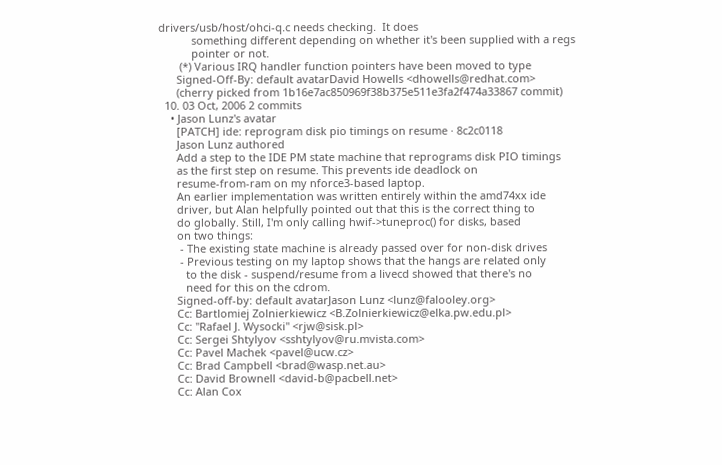drivers/usb/host/ohci-q.c needs checking.  It does
           something different depending on whether it's been supplied with a regs
           pointer or not.
       (*) Various IRQ handler function pointers have been moved to type
      Signed-Off-By: default avatarDavid Howells <dhowells@redhat.com>
      (cherry picked from 1b16e7ac850969f38b375e511e3fa2f474a33867 commit)
  10. 03 Oct, 2006 2 commits
    • Jason Lunz's avatar
      [PATCH] ide: reprogram disk pio timings on resume · 8c2c0118
      Jason Lunz authored
      Add a step to the IDE PM state machine that reprograms disk PIO timings
      as the first step on resume. This prevents ide deadlock on
      resume-from-ram on my nforce3-based laptop.
      An earlier implementation was written entirely within the amd74xx ide
      driver, but Alan helpfully pointed out that this is the correct thing to
      do globally. Still, I'm only calling hwif->tuneproc() for disks, based
      on two things:
       - The existing state machine is already passed over for non-disk drives
       - Previous testing on my laptop shows that the hangs are related only
         to the disk - suspend/resume from a livecd showed that there's no
         need for this on the cdrom.
      Signed-off-by: default avatarJason Lunz <lunz@falooley.org>
      Cc: Bartlomiej Zolnierkiewicz <B.Zolnierkiewicz@elka.pw.edu.pl>
      Cc: "Rafael J. Wysocki" <rjw@sisk.pl>
      Cc: Sergei Shtylyov <sshtylyov@ru.mvista.com>
      Cc: Pavel Machek <pavel@ucw.cz>
      Cc: Brad Campbell <brad@wasp.net.au>
      Cc: David Brownell <david-b@pacbell.net>
      Cc: Alan Cox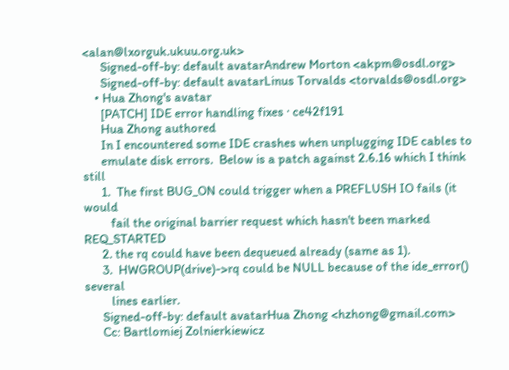<alan@lxorguk.ukuu.org.uk>
      Signed-off-by: default avatarAndrew Morton <akpm@osdl.org>
      Signed-off-by: default avatarLinus Torvalds <torvalds@osdl.org>
    • Hua Zhong's avatar
      [PATCH] IDE error handling fixes · ce42f191
      Hua Zhong authored
      In I encountered some IDE crashes when unplugging IDE cables to
      emulate disk errors.  Below is a patch against 2.6.16 which I think still
      1.  The first BUG_ON could trigger when a PREFLUSH IO fails (it would
         fail the original barrier request which hasn't been marked REQ_STARTED
      2. the rq could have been dequeued already (same as 1).
      3.  HWGROUP(drive)->rq could be NULL because of the ide_error() several
         lines earlier.
      Signed-off-by: default avatarHua Zhong <hzhong@gmail.com>
      Cc: Bartlomiej Zolnierkiewicz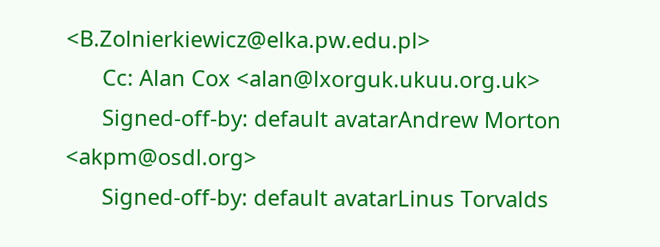<B.Zolnierkiewicz@elka.pw.edu.pl>
      Cc: Alan Cox <alan@lxorguk.ukuu.org.uk>
      Signed-off-by: default avatarAndrew Morton <akpm@osdl.org>
      Signed-off-by: default avatarLinus Torvalds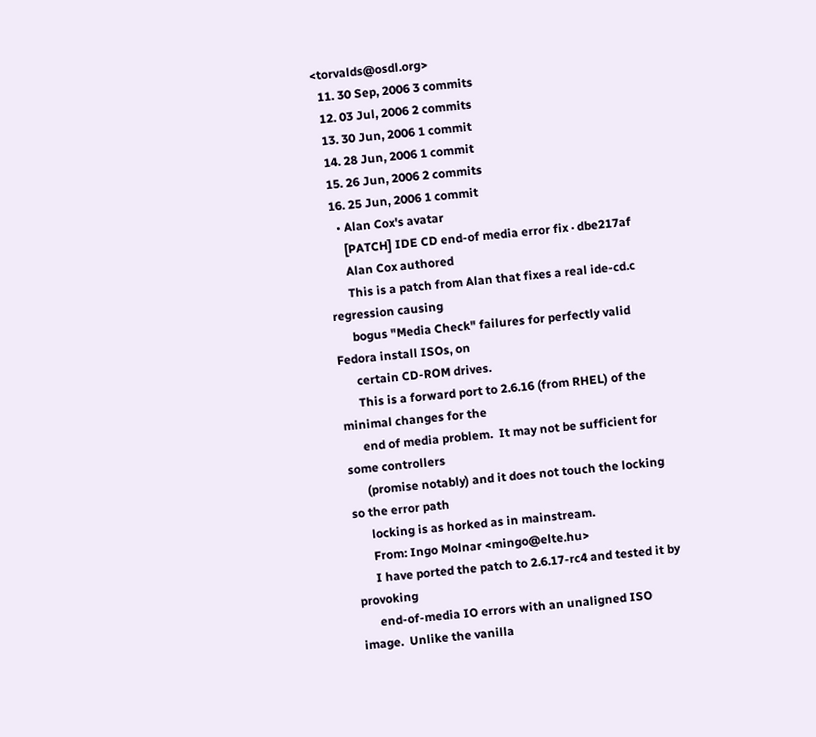<torvalds@osdl.org>
  11. 30 Sep, 2006 3 commits
  12. 03 Jul, 2006 2 commits
  13. 30 Jun, 2006 1 commit
  14. 28 Jun, 2006 1 commit
  15. 26 Jun, 2006 2 commits
  16. 25 Jun, 2006 1 commit
    • Alan Cox's avatar
      [PATCH] IDE CD end-of media error fix · dbe217af
      Alan Cox authored
      This is a patch from Alan that fixes a real ide-cd.c regression causing
      bogus "Media Check" failures for perfectly valid Fedora install ISOs, on
      certain CD-ROM drives.
      This is a forward port to 2.6.16 (from RHEL) of the minimal changes for the
      end of media problem.  It may not be sufficient for some controllers
      (promise notably) and it does not touch the locking so the error path
      locking is as horked as in mainstream.
      From: Ingo Molnar <mingo@elte.hu>
      I have ported the patch to 2.6.17-rc4 and tested it by provoking
      end-of-media IO errors with an unaligned ISO image.  Unlike the vanilla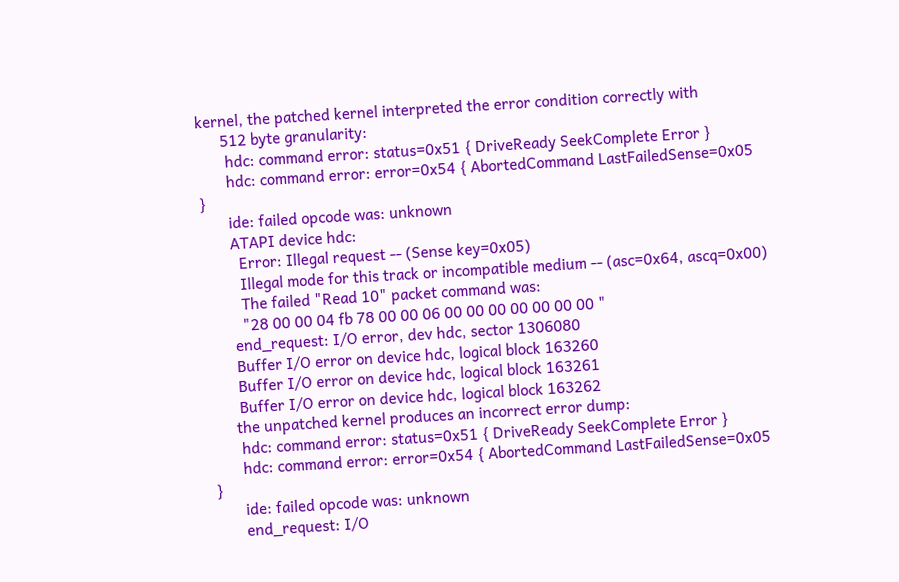kernel, the patched kernel interpreted the error condition correctly with
      512 byte granularity:
       hdc: command error: status=0x51 { DriveReady SeekComplete Error }
       hdc: command error: error=0x54 { AbortedCommand LastFailedSense=0x05 }
       ide: failed opcode was: unknown
       ATAPI device hdc:
         Error: Illegal request -- (Sense key=0x05)
         Illegal mode for this track or incompatible medium -- (asc=0x64, ascq=0x00)
         The failed "Read 10" packet command was:
         "28 00 00 04 fb 78 00 00 06 00 00 00 00 00 00 00 "
       end_request: I/O error, dev hdc, sector 1306080
       Buffer I/O error on device hdc, logical block 163260
       Buffer I/O error on device hdc, logical block 163261
       Buffer I/O error on device hdc, logical block 163262
      the unpatched kernel produces an incorrect error dump:
       hdc: command error: status=0x51 { DriveReady SeekComplete Error }
       hdc: command error: error=0x54 { AbortedCommand LastFailedSense=0x05 }
       ide: failed opcode was: unknown
       end_request: I/O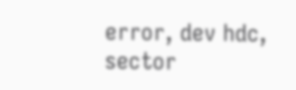error, dev hdc, sector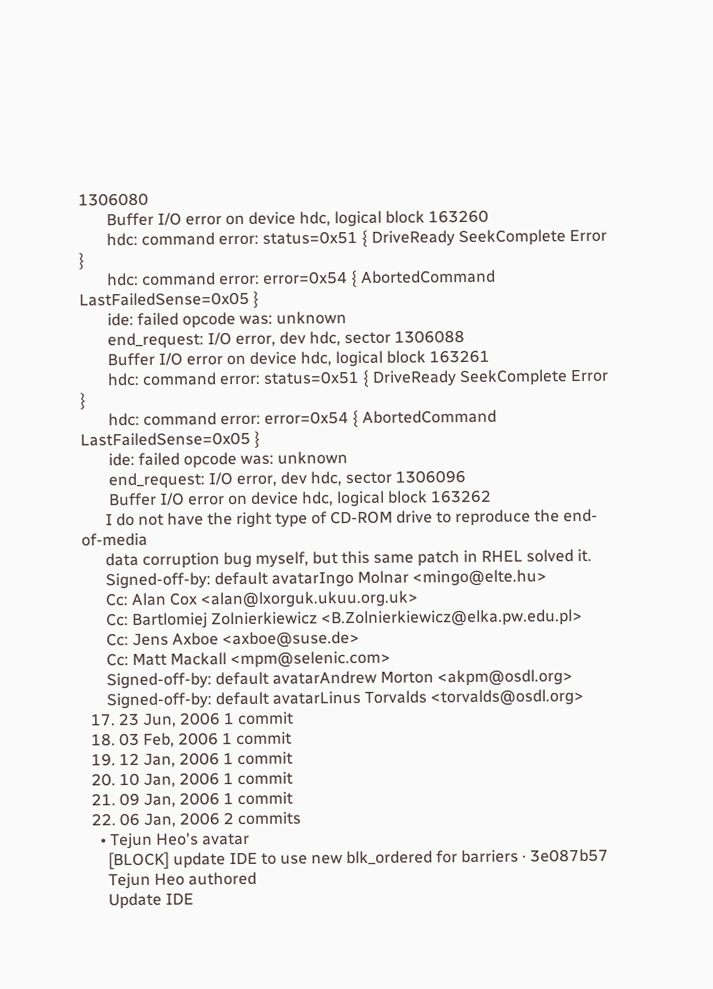1306080
       Buffer I/O error on device hdc, logical block 163260
       hdc: command error: status=0x51 { DriveReady SeekComplete Error }
       hdc: command error: error=0x54 { AbortedCommand LastFailedSense=0x05 }
       ide: failed opcode was: unknown
       end_request: I/O error, dev hdc, sector 1306088
       Buffer I/O error on device hdc, logical block 163261
       hdc: command error: status=0x51 { DriveReady SeekComplete Error }
       hdc: command error: error=0x54 { AbortedCommand LastFailedSense=0x05 }
       ide: failed opcode was: unknown
       end_request: I/O error, dev hdc, sector 1306096
       Buffer I/O error on device hdc, logical block 163262
      I do not have the right type of CD-ROM drive to reproduce the end-of-media
      data corruption bug myself, but this same patch in RHEL solved it.
      Signed-off-by: default avatarIngo Molnar <mingo@elte.hu>
      Cc: Alan Cox <alan@lxorguk.ukuu.org.uk>
      Cc: Bartlomiej Zolnierkiewicz <B.Zolnierkiewicz@elka.pw.edu.pl>
      Cc: Jens Axboe <axboe@suse.de>
      Cc: Matt Mackall <mpm@selenic.com>
      Signed-off-by: default avatarAndrew Morton <akpm@osdl.org>
      Signed-off-by: default avatarLinus Torvalds <torvalds@osdl.org>
  17. 23 Jun, 2006 1 commit
  18. 03 Feb, 2006 1 commit
  19. 12 Jan, 2006 1 commit
  20. 10 Jan, 2006 1 commit
  21. 09 Jan, 2006 1 commit
  22. 06 Jan, 2006 2 commits
    • Tejun Heo's avatar
      [BLOCK] update IDE to use new blk_ordered for barriers · 3e087b57
      Tejun Heo authored
      Update IDE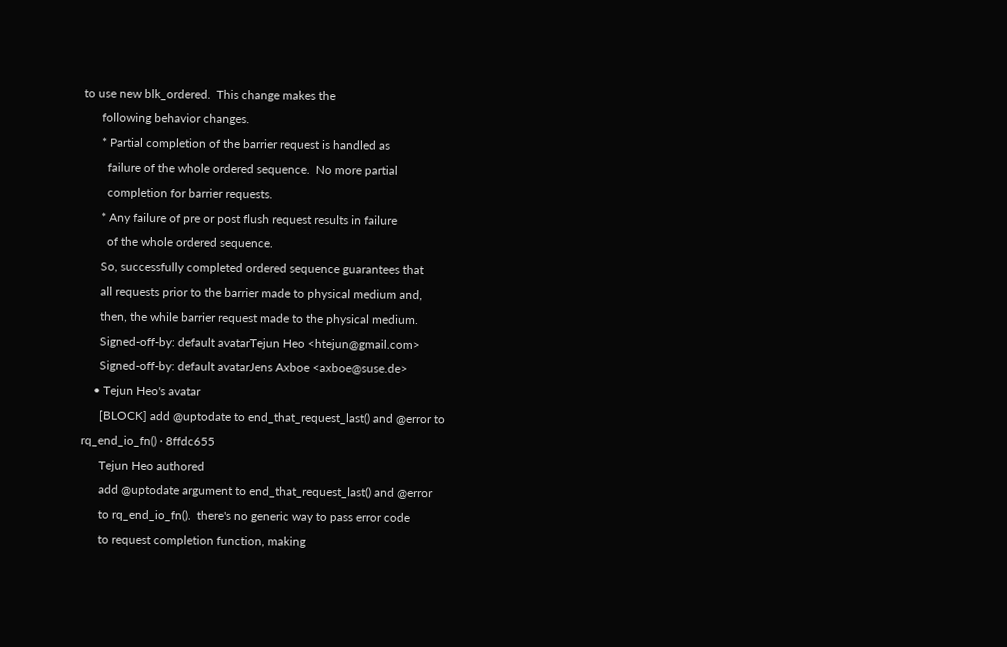to use new blk_ordered.  This change makes the
      following behavior changes.
      * Partial completion of the barrier request is handled as
        failure of the whole ordered sequence.  No more partial
        completion for barrier requests.
      * Any failure of pre or post flush request results in failure
        of the whole ordered sequence.
      So, successfully completed ordered sequence guarantees that
      all requests prior to the barrier made to physical medium and,
      then, the while barrier request made to the physical medium.
      Signed-off-by: default avatarTejun Heo <htejun@gmail.com>
      Signed-off-by: default avatarJens Axboe <axboe@suse.de>
    • Tejun Heo's avatar
      [BLOCK] add @uptodate to end_that_request_last() and @error to rq_end_io_fn() · 8ffdc655
      Tejun Heo authored
      add @uptodate argument to end_that_request_last() and @error
      to rq_end_io_fn().  there's no generic way to pass error code
      to request completion function, making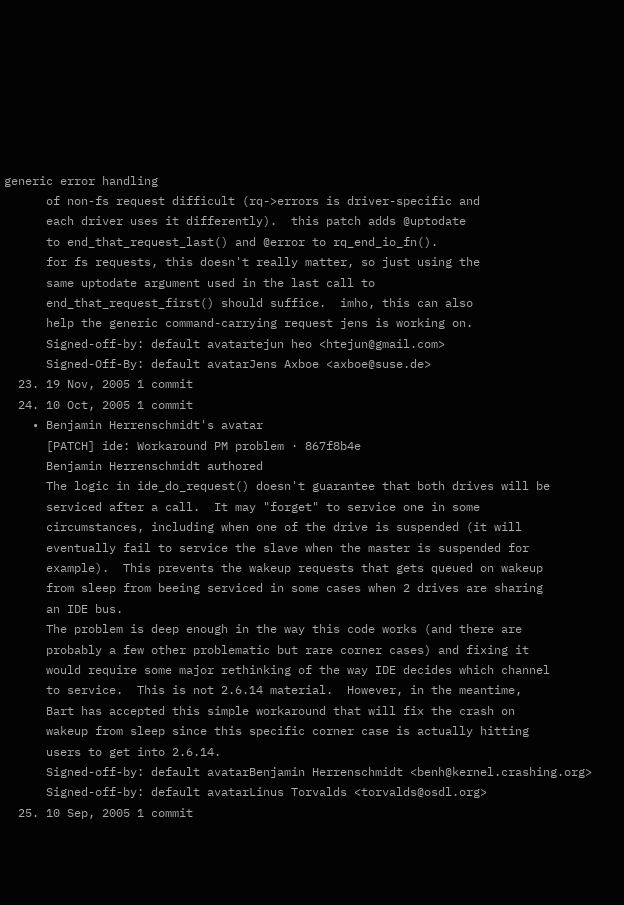generic error handling
      of non-fs request difficult (rq->errors is driver-specific and
      each driver uses it differently).  this patch adds @uptodate
      to end_that_request_last() and @error to rq_end_io_fn().
      for fs requests, this doesn't really matter, so just using the
      same uptodate argument used in the last call to
      end_that_request_first() should suffice.  imho, this can also
      help the generic command-carrying request jens is working on.
      Signed-off-by: default avatartejun heo <htejun@gmail.com>
      Signed-Off-By: default avatarJens Axboe <axboe@suse.de>
  23. 19 Nov, 2005 1 commit
  24. 10 Oct, 2005 1 commit
    • Benjamin Herrenschmidt's avatar
      [PATCH] ide: Workaround PM problem · 867f8b4e
      Benjamin Herrenschmidt authored
      The logic in ide_do_request() doesn't guarantee that both drives will be
      serviced after a call.  It may "forget" to service one in some
      circumstances, including when one of the drive is suspended (it will
      eventually fail to service the slave when the master is suspended for
      example).  This prevents the wakeup requests that gets queued on wakeup
      from sleep from beeing serviced in some cases when 2 drives are sharing
      an IDE bus.
      The problem is deep enough in the way this code works (and there are
      probably a few other problematic but rare corner cases) and fixing it
      would require some major rethinking of the way IDE decides which channel
      to service.  This is not 2.6.14 material.  However, in the meantime,
      Bart has accepted this simple workaround that will fix the crash on
      wakeup from sleep since this specific corner case is actually hitting
      users to get into 2.6.14.
      Signed-off-by: default avatarBenjamin Herrenschmidt <benh@kernel.crashing.org>
      Signed-off-by: default avatarLinus Torvalds <torvalds@osdl.org>
  25. 10 Sep, 2005 1 commit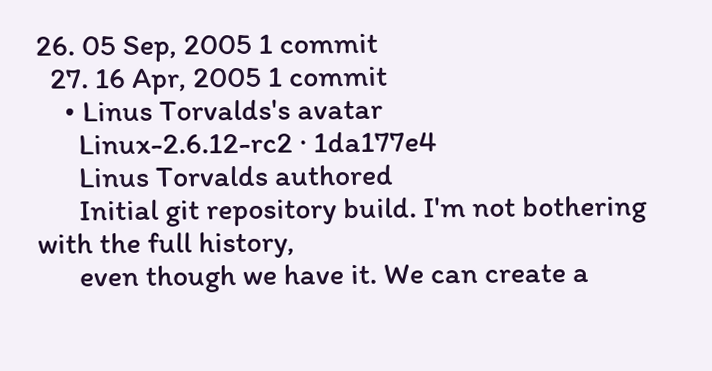26. 05 Sep, 2005 1 commit
  27. 16 Apr, 2005 1 commit
    • Linus Torvalds's avatar
      Linux-2.6.12-rc2 · 1da177e4
      Linus Torvalds authored
      Initial git repository build. I'm not bothering with the full history,
      even though we have it. We can create a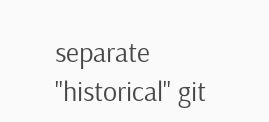separate "historical" git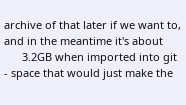archive of that later if we want to, and in the meantime it's about
      3.2GB when imported into git - space that would just make the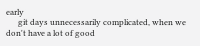early
      git days unnecessarily complicated, when we don't have a lot of good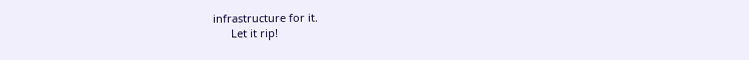infrastructure for it.
      Let it rip!